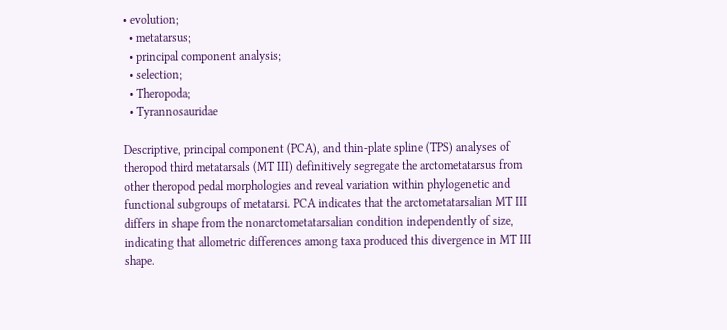• evolution;
  • metatarsus;
  • principal component analysis;
  • selection;
  • Theropoda;
  • Tyrannosauridae

Descriptive, principal component (PCA), and thin-plate spline (TPS) analyses of theropod third metatarsals (MT III) definitively segregate the arctometatarsus from other theropod pedal morphologies and reveal variation within phylogenetic and functional subgroups of metatarsi. PCA indicates that the arctometatarsalian MT III differs in shape from the nonarctometatarsalian condition independently of size, indicating that allometric differences among taxa produced this divergence in MT III shape.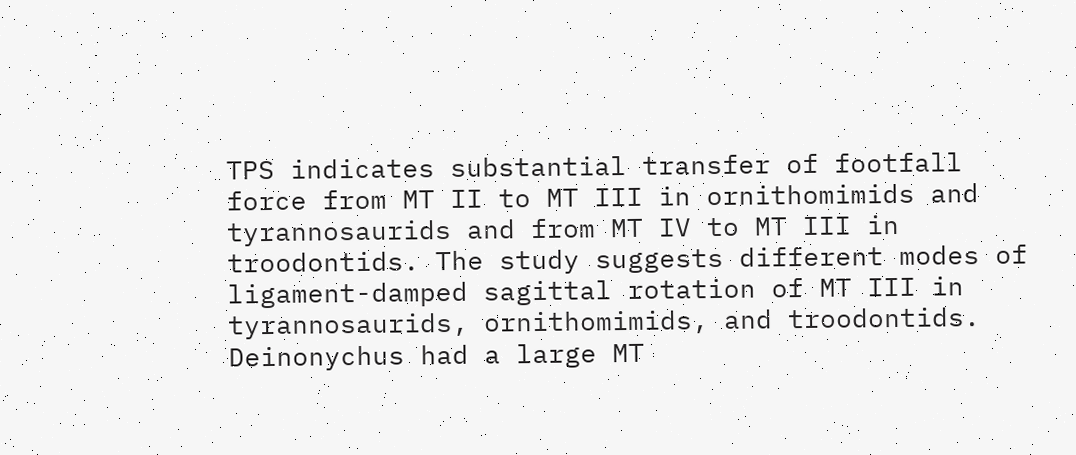TPS indicates substantial transfer of footfall force from MT II to MT III in ornithomimids and tyrannosaurids and from MT IV to MT III in troodontids. The study suggests different modes of ligament-damped sagittal rotation of MT III in tyrannosaurids, ornithomimids, and troodontids. Deinonychus had a large MT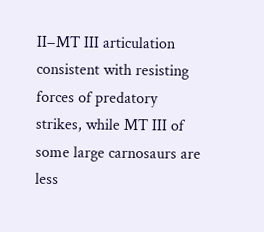II−MT III articulation consistent with resisting forces of predatory strikes, while MT III of some large carnosaurs are less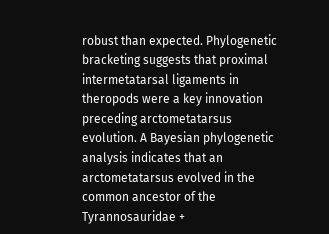robust than expected. Phylogenetic bracketing suggests that proximal intermetatarsal ligaments in theropods were a key innovation preceding arctometatarsus evolution. A Bayesian phylogenetic analysis indicates that an arctometatarsus evolved in the common ancestor of the Tyrannosauridae +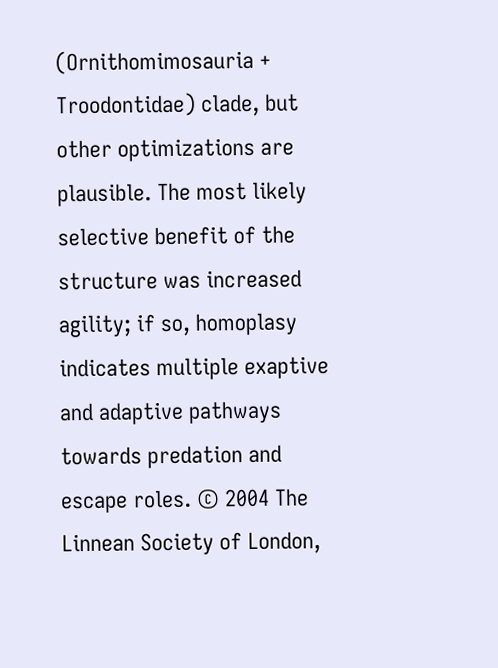(Ornithomimosauria + Troodontidae) clade, but other optimizations are plausible. The most likely selective benefit of the structure was increased agility; if so, homoplasy indicates multiple exaptive and adaptive pathways towards predation and escape roles. © 2004 The Linnean Society of London,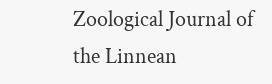Zoological Journal of the Linnean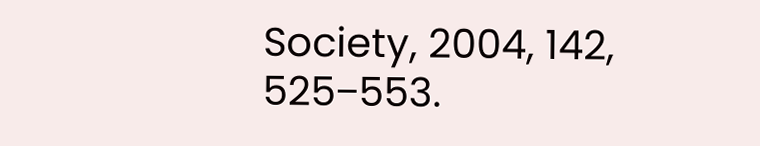Society, 2004, 142, 525−553.